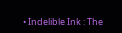• Indelible Ink : The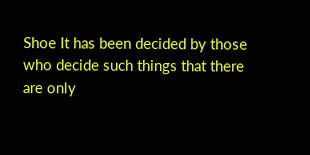Shoe It has been decided by those who decide such things that there are only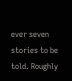ever seven stories to be told. Roughly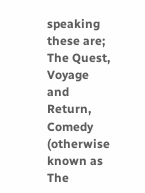speaking these are; The Quest, Voyage and Return, Comedy (otherwise known as The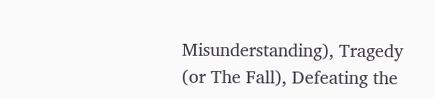Misunderstanding), Tragedy (or The Fall), Defeating the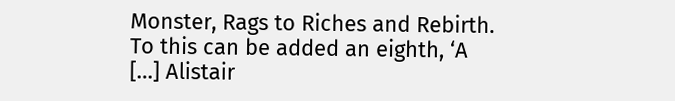Monster, Rags to Riches and Rebirth.  To this can be added an eighth, ‘A […] Alistair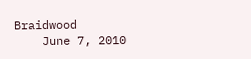Braidwood
    June 7, 2010